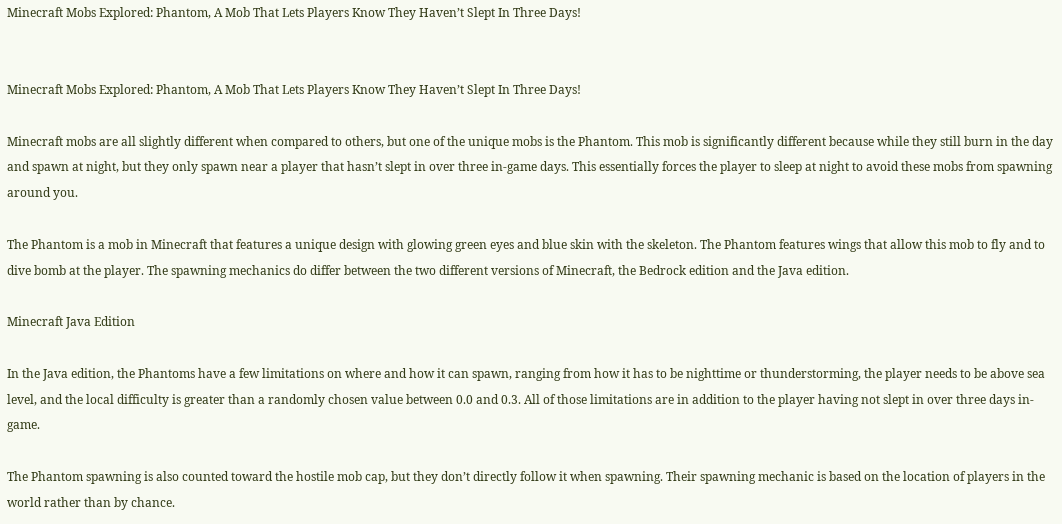Minecraft Mobs Explored: Phantom, A Mob That Lets Players Know They Haven’t Slept In Three Days!


Minecraft Mobs Explored: Phantom, A Mob That Lets Players Know They Haven’t Slept In Three Days!

Minecraft mobs are all slightly different when compared to others, but one of the unique mobs is the Phantom. This mob is significantly different because while they still burn in the day and spawn at night, but they only spawn near a player that hasn’t slept in over three in-game days. This essentially forces the player to sleep at night to avoid these mobs from spawning around you.

The Phantom is a mob in Minecraft that features a unique design with glowing green eyes and blue skin with the skeleton. The Phantom features wings that allow this mob to fly and to dive bomb at the player. The spawning mechanics do differ between the two different versions of Minecraft, the Bedrock edition and the Java edition.

Minecraft Java Edition

In the Java edition, the Phantoms have a few limitations on where and how it can spawn, ranging from how it has to be nighttime or thunderstorming, the player needs to be above sea level, and the local difficulty is greater than a randomly chosen value between 0.0 and 0.3. All of those limitations are in addition to the player having not slept in over three days in-game.

The Phantom spawning is also counted toward the hostile mob cap, but they don’t directly follow it when spawning. Their spawning mechanic is based on the location of players in the world rather than by chance.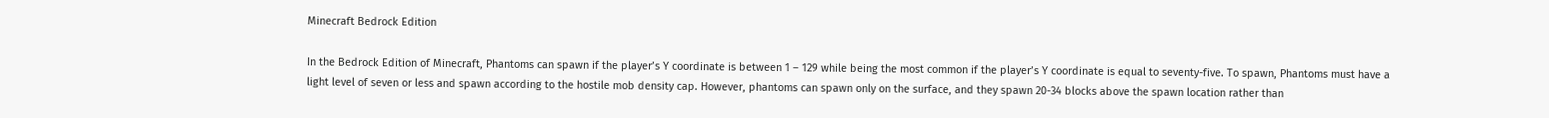Minecraft Bedrock Edition

In the Bedrock Edition of Minecraft, Phantoms can spawn if the player’s Y coordinate is between 1 – 129 while being the most common if the player’s Y coordinate is equal to seventy-five. To spawn, Phantoms must have a light level of seven or less and spawn according to the hostile mob density cap. However, phantoms can spawn only on the surface, and they spawn 20-34 blocks above the spawn location rather than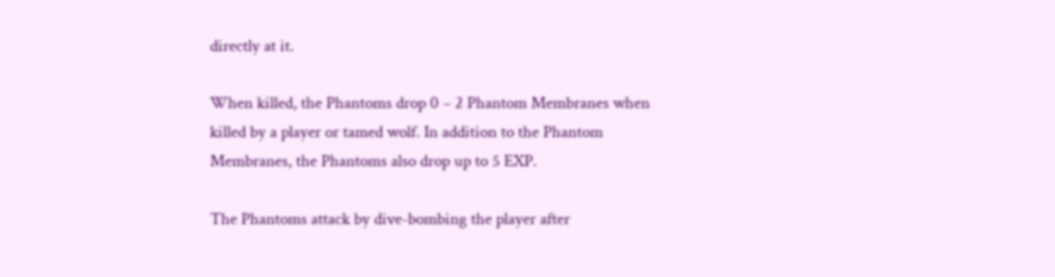directly at it.

When killed, the Phantoms drop 0 – 2 Phantom Membranes when killed by a player or tamed wolf. In addition to the Phantom Membranes, the Phantoms also drop up to 5 EXP.

The Phantoms attack by dive-bombing the player after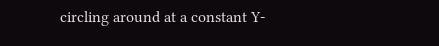circling around at a constant Y-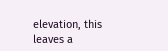elevation, this leaves a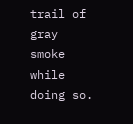trail of gray smoke while doing so.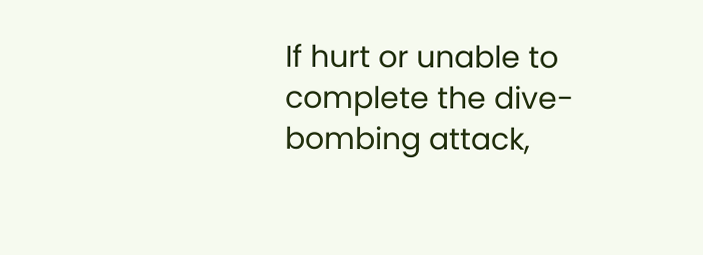If hurt or unable to complete the dive-bombing attack,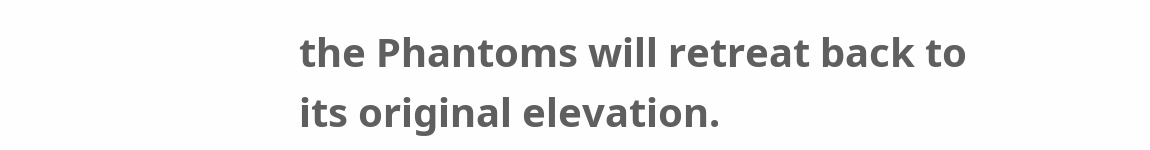the Phantoms will retreat back to its original elevation.